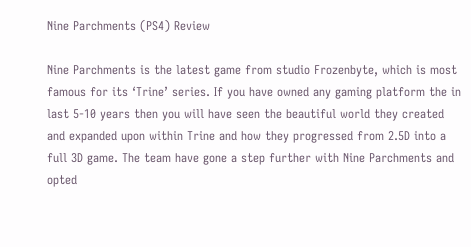Nine Parchments (PS4) Review

Nine Parchments is the latest game from studio Frozenbyte, which is most famous for its ‘Trine’ series. If you have owned any gaming platform the in last 5-10 years then you will have seen the beautiful world they created and expanded upon within Trine and how they progressed from 2.5D into a full 3D game. The team have gone a step further with Nine Parchments and opted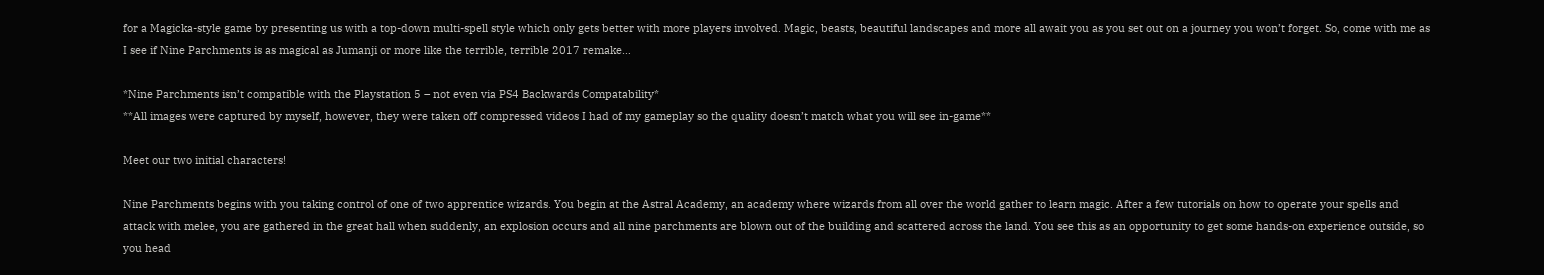for a Magicka-style game by presenting us with a top-down multi-spell style which only gets better with more players involved. Magic, beasts, beautiful landscapes and more all await you as you set out on a journey you won’t forget. So, come with me as I see if Nine Parchments is as magical as Jumanji or more like the terrible, terrible 2017 remake…

*Nine Parchments isn’t compatible with the Playstation 5 – not even via PS4 Backwards Compatability*
**All images were captured by myself, however, they were taken off compressed videos I had of my gameplay so the quality doesn’t match what you will see in-game**

Meet our two initial characters!

Nine Parchments begins with you taking control of one of two apprentice wizards. You begin at the Astral Academy, an academy where wizards from all over the world gather to learn magic. After a few tutorials on how to operate your spells and attack with melee, you are gathered in the great hall when suddenly, an explosion occurs and all nine parchments are blown out of the building and scattered across the land. You see this as an opportunity to get some hands-on experience outside, so you head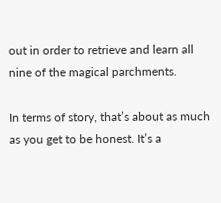out in order to retrieve and learn all nine of the magical parchments.

In terms of story, that’s about as much as you get to be honest. It’s a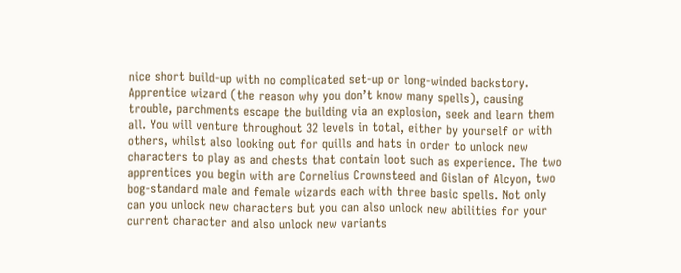nice short build-up with no complicated set-up or long-winded backstory. Apprentice wizard (the reason why you don’t know many spells), causing trouble, parchments escape the building via an explosion, seek and learn them all. You will venture throughout 32 levels in total, either by yourself or with others, whilst also looking out for quills and hats in order to unlock new characters to play as and chests that contain loot such as experience. The two apprentices you begin with are Cornelius Crownsteed and Gislan of Alcyon, two bog-standard male and female wizards each with three basic spells. Not only can you unlock new characters but you can also unlock new abilities for your current character and also unlock new variants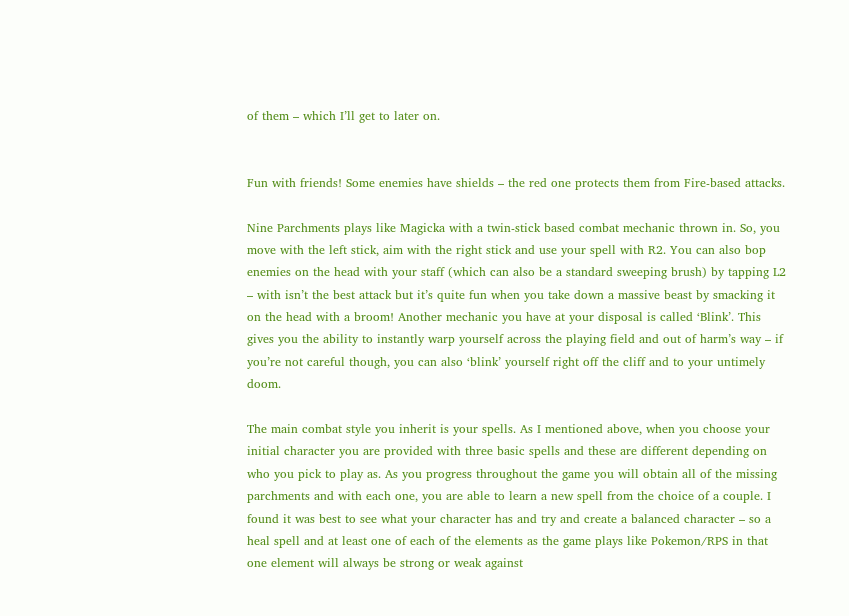of them – which I’ll get to later on.


Fun with friends! Some enemies have shields – the red one protects them from Fire-based attacks.

Nine Parchments plays like Magicka with a twin-stick based combat mechanic thrown in. So, you move with the left stick, aim with the right stick and use your spell with R2. You can also bop enemies on the head with your staff (which can also be a standard sweeping brush) by tapping L2 – with isn’t the best attack but it’s quite fun when you take down a massive beast by smacking it on the head with a broom! Another mechanic you have at your disposal is called ‘Blink’. This gives you the ability to instantly warp yourself across the playing field and out of harm’s way – if you’re not careful though, you can also ‘blink’ yourself right off the cliff and to your untimely doom.

The main combat style you inherit is your spells. As I mentioned above, when you choose your initial character you are provided with three basic spells and these are different depending on who you pick to play as. As you progress throughout the game you will obtain all of the missing parchments and with each one, you are able to learn a new spell from the choice of a couple. I found it was best to see what your character has and try and create a balanced character – so a heal spell and at least one of each of the elements as the game plays like Pokemon/RPS in that one element will always be strong or weak against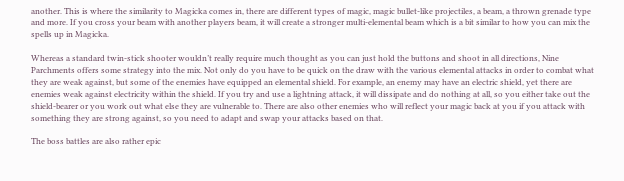another. This is where the similarity to Magicka comes in, there are different types of magic, magic bullet-like projectiles, a beam, a thrown grenade type and more. If you cross your beam with another players beam, it will create a stronger multi-elemental beam which is a bit similar to how you can mix the spells up in Magicka.

Whereas a standard twin-stick shooter wouldn’t really require much thought as you can just hold the buttons and shoot in all directions, Nine Parchments offers some strategy into the mix. Not only do you have to be quick on the draw with the various elemental attacks in order to combat what they are weak against, but some of the enemies have equipped an elemental shield. For example, an enemy may have an electric shield, yet there are enemies weak against electricity within the shield. If you try and use a lightning attack, it will dissipate and do nothing at all, so you either take out the shield-bearer or you work out what else they are vulnerable to. There are also other enemies who will reflect your magic back at you if you attack with something they are strong against, so you need to adapt and swap your attacks based on that.

The boss battles are also rather epic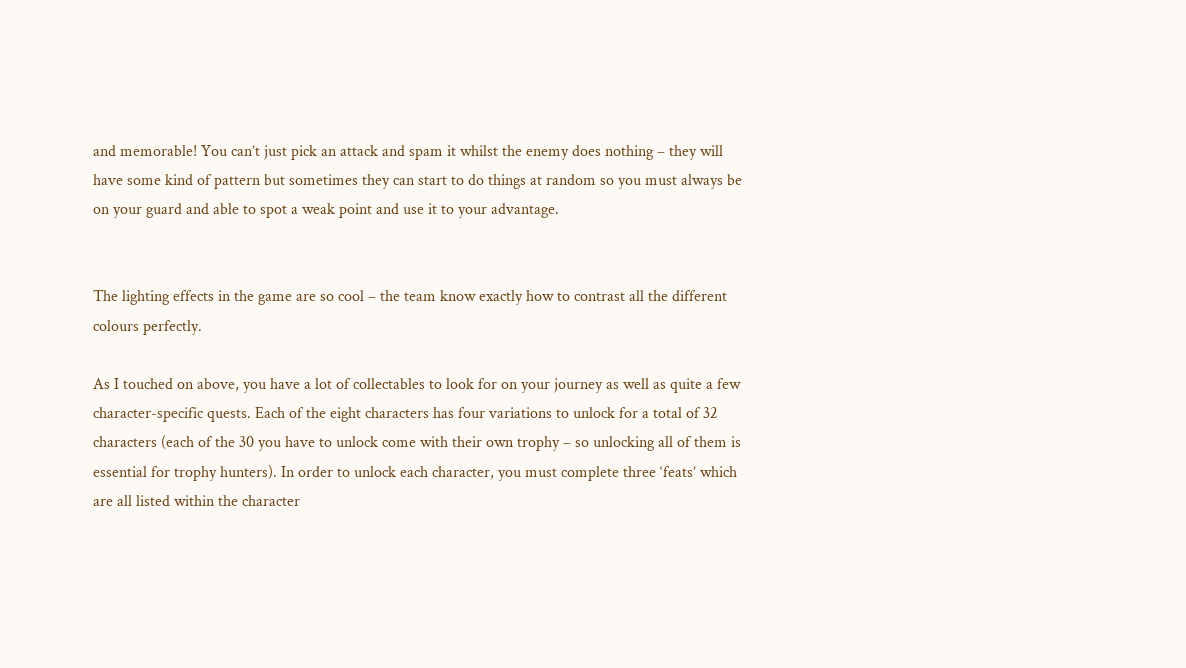and memorable! You can’t just pick an attack and spam it whilst the enemy does nothing – they will have some kind of pattern but sometimes they can start to do things at random so you must always be on your guard and able to spot a weak point and use it to your advantage.


The lighting effects in the game are so cool – the team know exactly how to contrast all the different colours perfectly.

As I touched on above, you have a lot of collectables to look for on your journey as well as quite a few character-specific quests. Each of the eight characters has four variations to unlock for a total of 32 characters (each of the 30 you have to unlock come with their own trophy – so unlocking all of them is essential for trophy hunters). In order to unlock each character, you must complete three ‘feats’ which are all listed within the character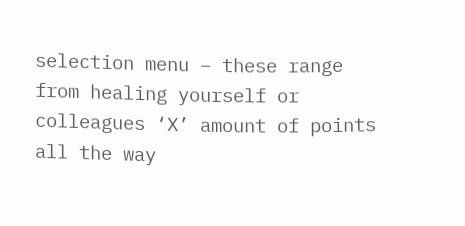selection menu – these range from healing yourself or colleagues ‘X’ amount of points all the way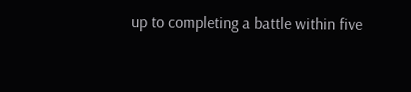up to completing a battle within five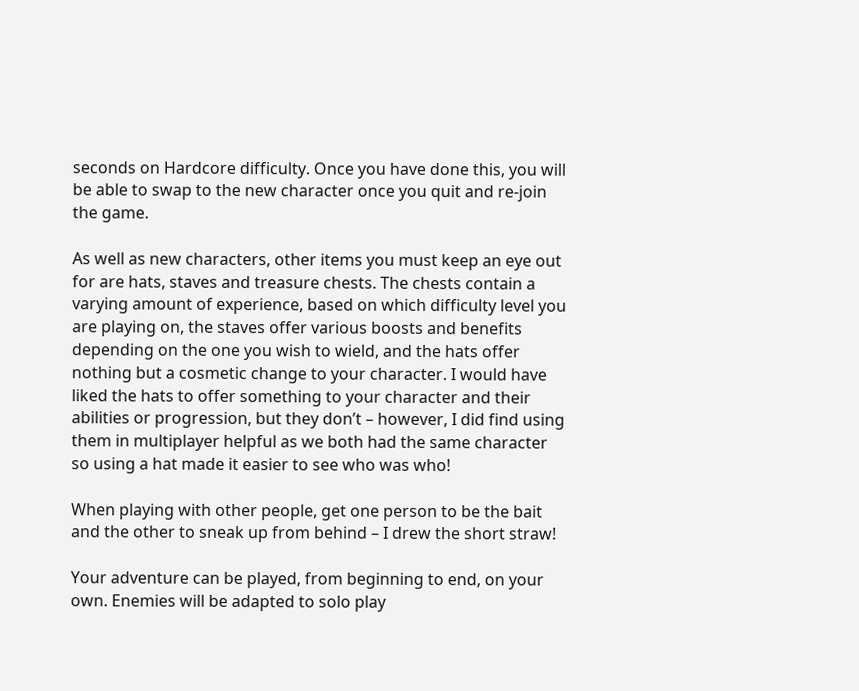seconds on Hardcore difficulty. Once you have done this, you will be able to swap to the new character once you quit and re-join the game.

As well as new characters, other items you must keep an eye out for are hats, staves and treasure chests. The chests contain a varying amount of experience, based on which difficulty level you are playing on, the staves offer various boosts and benefits depending on the one you wish to wield, and the hats offer nothing but a cosmetic change to your character. I would have liked the hats to offer something to your character and their abilities or progression, but they don’t – however, I did find using them in multiplayer helpful as we both had the same character so using a hat made it easier to see who was who!

When playing with other people, get one person to be the bait and the other to sneak up from behind – I drew the short straw!

Your adventure can be played, from beginning to end, on your own. Enemies will be adapted to solo play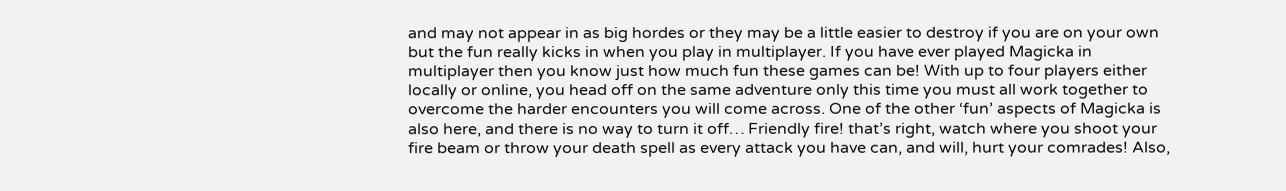and may not appear in as big hordes or they may be a little easier to destroy if you are on your own but the fun really kicks in when you play in multiplayer. If you have ever played Magicka in multiplayer then you know just how much fun these games can be! With up to four players either locally or online, you head off on the same adventure only this time you must all work together to overcome the harder encounters you will come across. One of the other ‘fun’ aspects of Magicka is also here, and there is no way to turn it off… Friendly fire! that’s right, watch where you shoot your fire beam or throw your death spell as every attack you have can, and will, hurt your comrades! Also,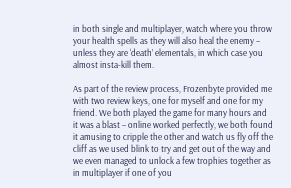in both single and multiplayer, watch where you throw your health spells as they will also heal the enemy – unless they are ‘death’ elementals, in which case you almost insta-kill them.

As part of the review process, Frozenbyte provided me with two review keys, one for myself and one for my friend. We both played the game for many hours and it was a blast – online worked perfectly, we both found it amusing to cripple the other and watch us fly off the cliff as we used blink to try and get out of the way and we even managed to unlock a few trophies together as in multiplayer if one of you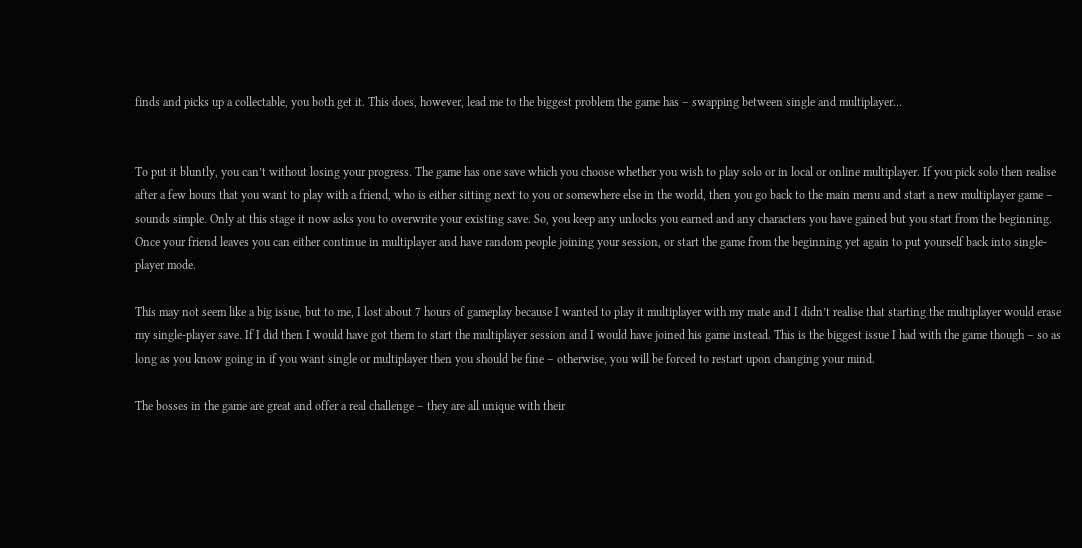finds and picks up a collectable, you both get it. This does, however, lead me to the biggest problem the game has – swapping between single and multiplayer…


To put it bluntly, you can’t without losing your progress. The game has one save which you choose whether you wish to play solo or in local or online multiplayer. If you pick solo then realise after a few hours that you want to play with a friend, who is either sitting next to you or somewhere else in the world, then you go back to the main menu and start a new multiplayer game – sounds simple. Only at this stage it now asks you to overwrite your existing save. So, you keep any unlocks you earned and any characters you have gained but you start from the beginning. Once your friend leaves you can either continue in multiplayer and have random people joining your session, or start the game from the beginning yet again to put yourself back into single-player mode.

This may not seem like a big issue, but to me, I lost about 7 hours of gameplay because I wanted to play it multiplayer with my mate and I didn’t realise that starting the multiplayer would erase my single-player save. If I did then I would have got them to start the multiplayer session and I would have joined his game instead. This is the biggest issue I had with the game though – so as long as you know going in if you want single or multiplayer then you should be fine – otherwise, you will be forced to restart upon changing your mind.

The bosses in the game are great and offer a real challenge – they are all unique with their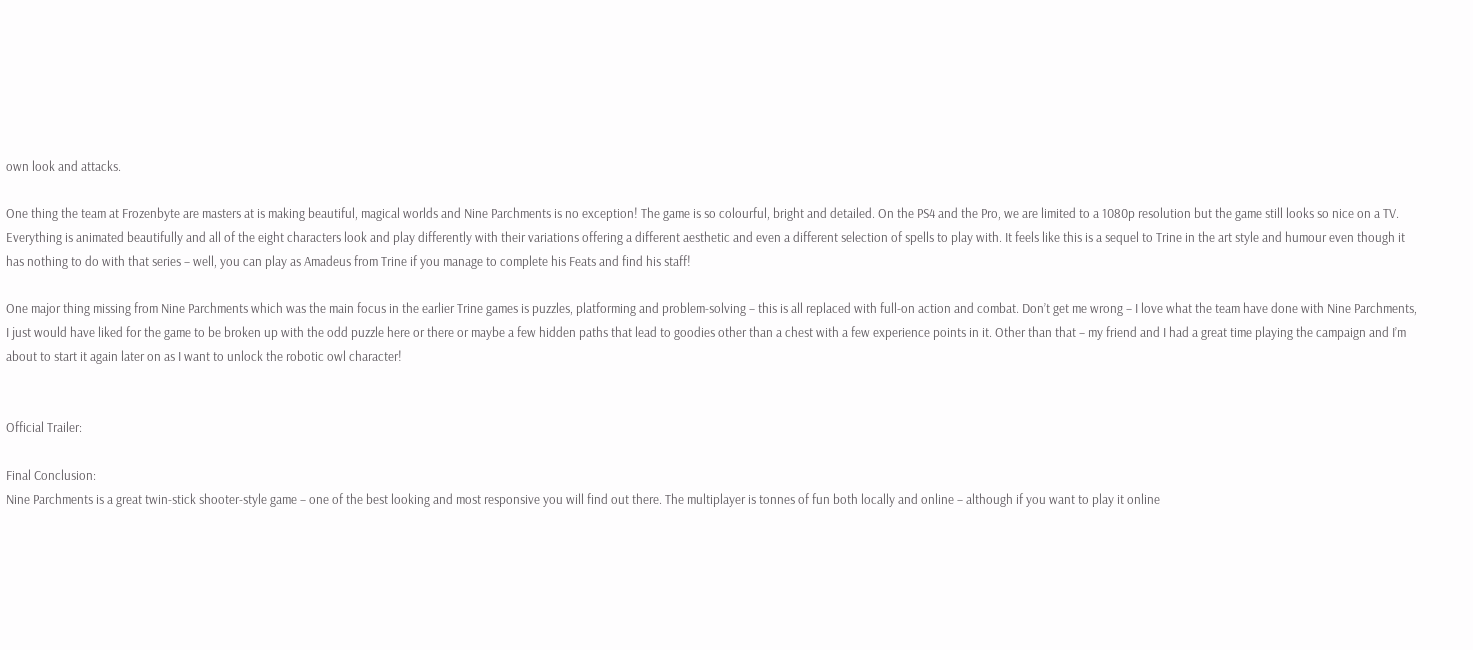own look and attacks.

One thing the team at Frozenbyte are masters at is making beautiful, magical worlds and Nine Parchments is no exception! The game is so colourful, bright and detailed. On the PS4 and the Pro, we are limited to a 1080p resolution but the game still looks so nice on a TV. Everything is animated beautifully and all of the eight characters look and play differently with their variations offering a different aesthetic and even a different selection of spells to play with. It feels like this is a sequel to Trine in the art style and humour even though it has nothing to do with that series – well, you can play as Amadeus from Trine if you manage to complete his Feats and find his staff!

One major thing missing from Nine Parchments which was the main focus in the earlier Trine games is puzzles, platforming and problem-solving – this is all replaced with full-on action and combat. Don’t get me wrong – I love what the team have done with Nine Parchments, I just would have liked for the game to be broken up with the odd puzzle here or there or maybe a few hidden paths that lead to goodies other than a chest with a few experience points in it. Other than that – my friend and I had a great time playing the campaign and I’m about to start it again later on as I want to unlock the robotic owl character!


Official Trailer:

Final Conclusion:
Nine Parchments is a great twin-stick shooter-style game – one of the best looking and most responsive you will find out there. The multiplayer is tonnes of fun both locally and online – although if you want to play it online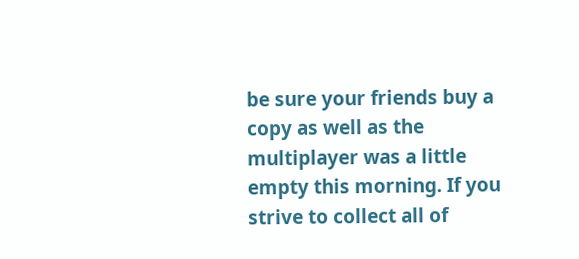be sure your friends buy a copy as well as the multiplayer was a little empty this morning. If you strive to collect all of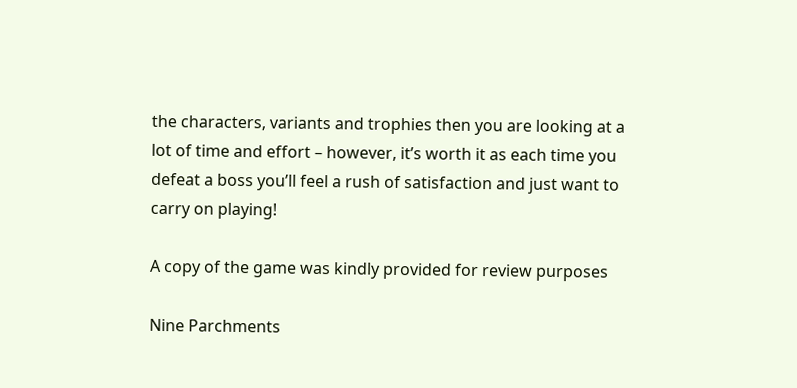the characters, variants and trophies then you are looking at a lot of time and effort – however, it’s worth it as each time you defeat a boss you’ll feel a rush of satisfaction and just want to carry on playing!

A copy of the game was kindly provided for review purposes

Nine Parchments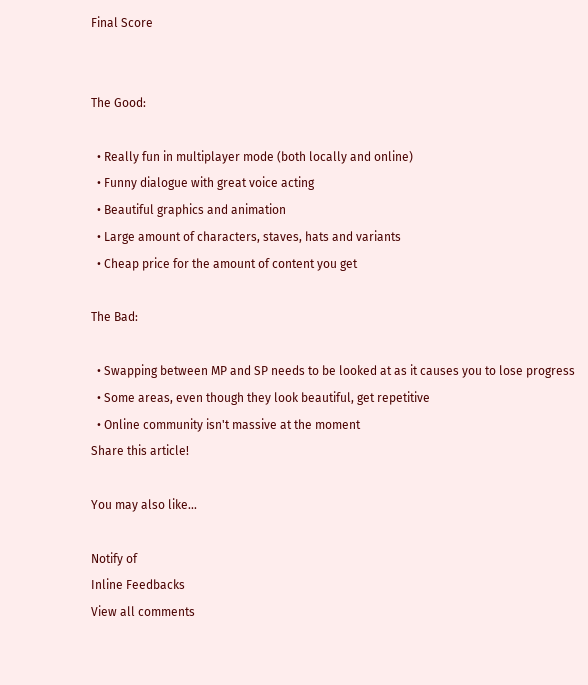Final Score


The Good:

  • Really fun in multiplayer mode (both locally and online)
  • Funny dialogue with great voice acting
  • Beautiful graphics and animation
  • Large amount of characters, staves, hats and variants
  • Cheap price for the amount of content you get

The Bad:

  • Swapping between MP and SP needs to be looked at as it causes you to lose progress
  • Some areas, even though they look beautiful, get repetitive
  • Online community isn't massive at the moment
Share this article!

You may also like...

Notify of
Inline Feedbacks
View all comments